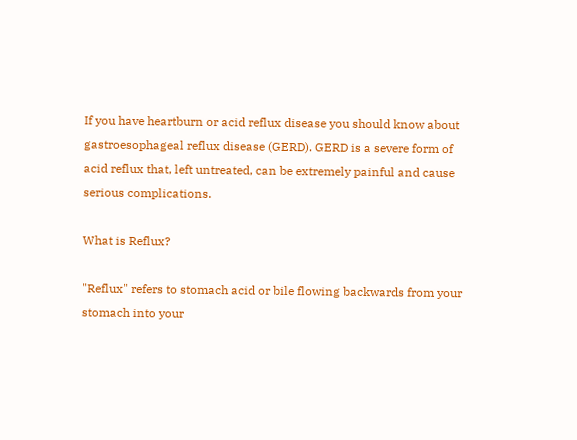If you have heartburn or acid reflux disease you should know about gastroesophageal reflux disease (GERD). GERD is a severe form of acid reflux that, left untreated, can be extremely painful and cause serious complications.

What is Reflux?

"Reflux" refers to stomach acid or bile flowing backwards from your stomach into your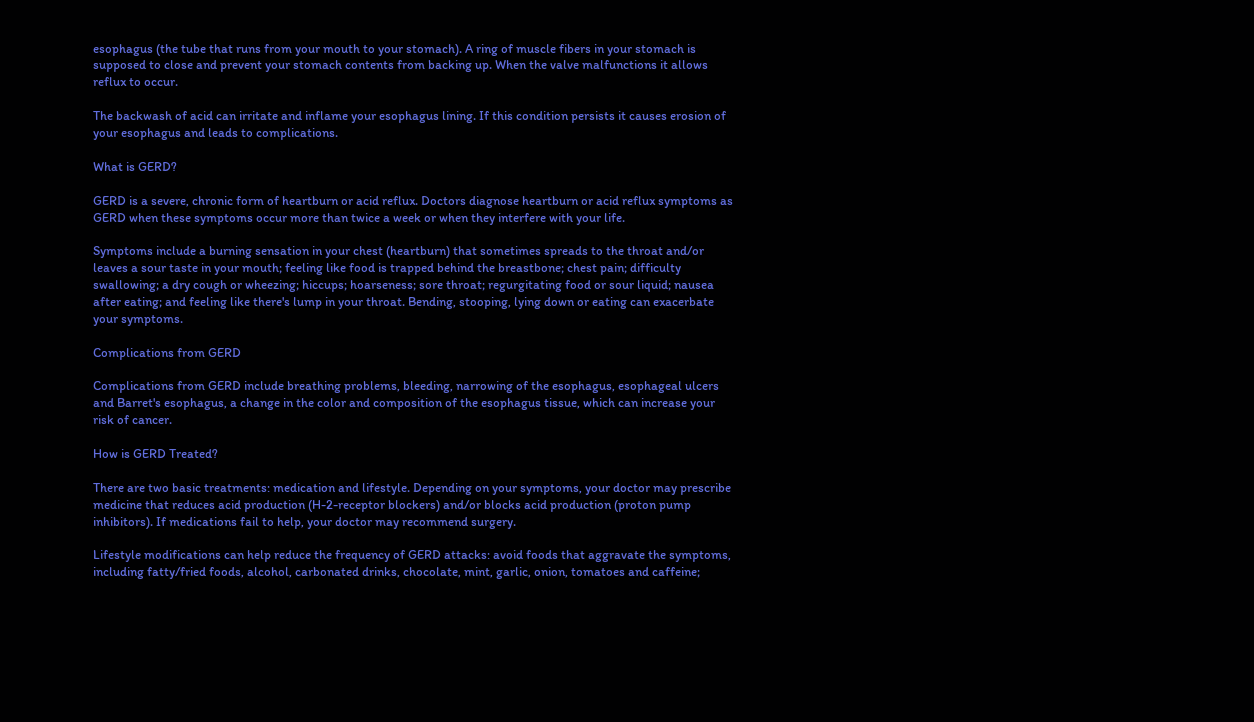esophagus (the tube that runs from your mouth to your stomach). A ring of muscle fibers in your stomach is supposed to close and prevent your stomach contents from backing up. When the valve malfunctions it allows reflux to occur.

The backwash of acid can irritate and inflame your esophagus lining. If this condition persists it causes erosion of your esophagus and leads to complications.

What is GERD?

GERD is a severe, chronic form of heartburn or acid reflux. Doctors diagnose heartburn or acid reflux symptoms as GERD when these symptoms occur more than twice a week or when they interfere with your life.

Symptoms include a burning sensation in your chest (heartburn) that sometimes spreads to the throat and/or leaves a sour taste in your mouth; feeling like food is trapped behind the breastbone; chest pain; difficulty swallowing; a dry cough or wheezing; hiccups; hoarseness; sore throat; regurgitating food or sour liquid; nausea after eating; and feeling like there's lump in your throat. Bending, stooping, lying down or eating can exacerbate your symptoms.

Complications from GERD

Complications from GERD include breathing problems, bleeding, narrowing of the esophagus, esophageal ulcers and Barret's esophagus, a change in the color and composition of the esophagus tissue, which can increase your risk of cancer.

How is GERD Treated?

There are two basic treatments: medication and lifestyle. Depending on your symptoms, your doctor may prescribe medicine that reduces acid production (H-2-receptor blockers) and/or blocks acid production (proton pump inhibitors). If medications fail to help, your doctor may recommend surgery.

Lifestyle modifications can help reduce the frequency of GERD attacks: avoid foods that aggravate the symptoms, including fatty/fried foods, alcohol, carbonated drinks, chocolate, mint, garlic, onion, tomatoes and caffeine;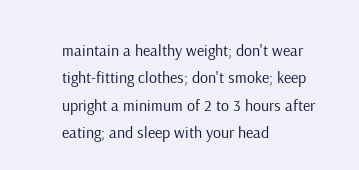maintain a healthy weight; don't wear tight-fitting clothes; don't smoke; keep upright a minimum of 2 to 3 hours after eating; and sleep with your head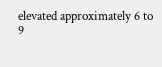elevated approximately 6 to 9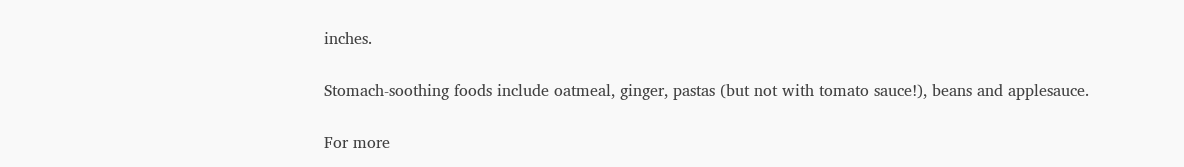inches.

Stomach-soothing foods include oatmeal, ginger, pastas (but not with tomato sauce!), beans and applesauce.

For more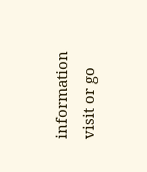information visit or go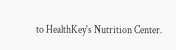to HealthKey's Nutrition Center.